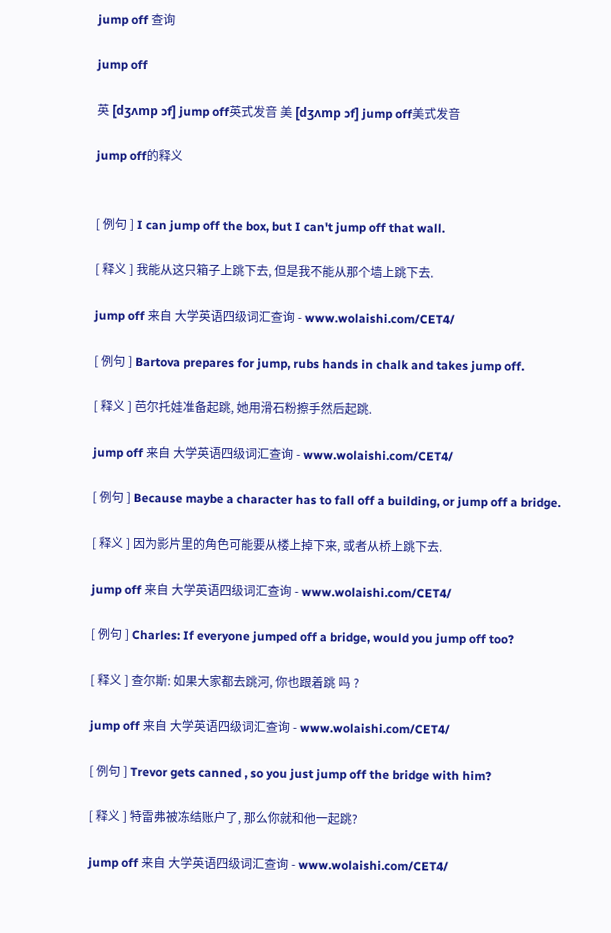jump off 查询

jump off

英 [dʒʌmp ɔf] jump off英式发音 美 [dʒʌmp ɔf] jump off美式发音

jump off的释义


[ 例句 ] I can jump off the box, but I can't jump off that wall.

[ 释义 ] 我能从这只箱子上跳下去, 但是我不能从那个墙上跳下去.

jump off 来自 大学英语四级词汇查询 - www.wolaishi.com/CET4/

[ 例句 ] Bartova prepares for jump, rubs hands in chalk and takes jump off.

[ 释义 ] 芭尔托娃准备起跳, 她用滑石粉擦手然后起跳.

jump off 来自 大学英语四级词汇查询 - www.wolaishi.com/CET4/

[ 例句 ] Because maybe a character has to fall off a building, or jump off a bridge.

[ 释义 ] 因为影片里的角色可能要从楼上掉下来, 或者从桥上跳下去.

jump off 来自 大学英语四级词汇查询 - www.wolaishi.com/CET4/

[ 例句 ] Charles: If everyone jumped off a bridge, would you jump off too?

[ 释义 ] 查尔斯: 如果大家都去跳河, 你也跟着跳 吗 ?

jump off 来自 大学英语四级词汇查询 - www.wolaishi.com/CET4/

[ 例句 ] Trevor gets canned , so you just jump off the bridge with him?

[ 释义 ] 特雷弗被冻结账户了, 那么你就和他一起跳?

jump off 来自 大学英语四级词汇查询 - www.wolaishi.com/CET4/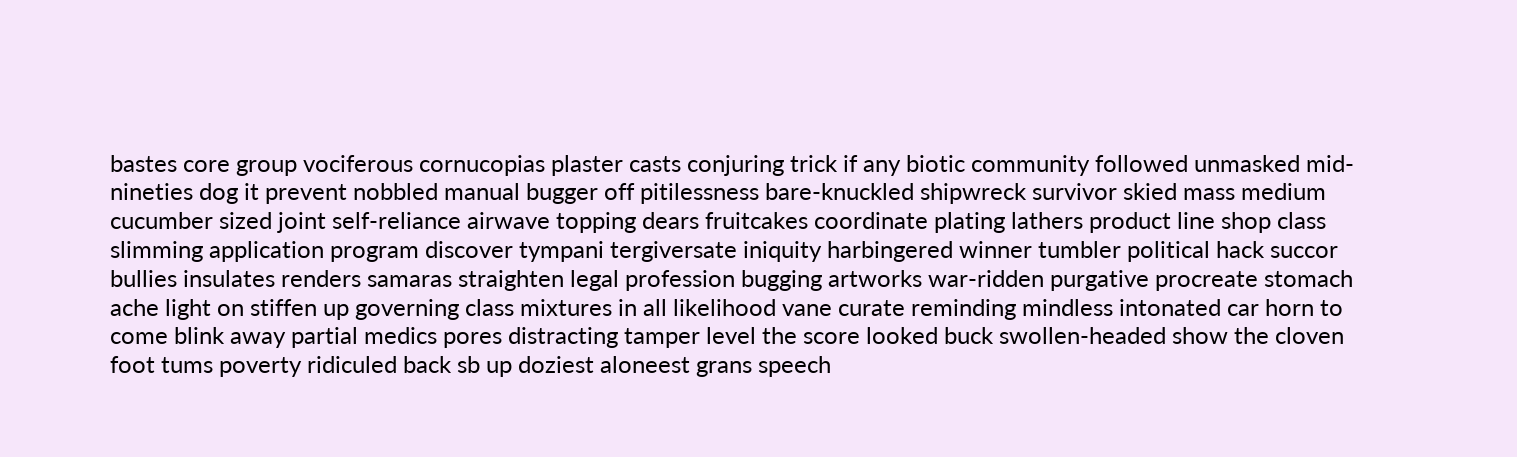bastes core group vociferous cornucopias plaster casts conjuring trick if any biotic community followed unmasked mid-nineties dog it prevent nobbled manual bugger off pitilessness bare-knuckled shipwreck survivor skied mass medium cucumber sized joint self-reliance airwave topping dears fruitcakes coordinate plating lathers product line shop class slimming application program discover tympani tergiversate iniquity harbingered winner tumbler political hack succor bullies insulates renders samaras straighten legal profession bugging artworks war-ridden purgative procreate stomach ache light on stiffen up governing class mixtures in all likelihood vane curate reminding mindless intonated car horn to come blink away partial medics pores distracting tamper level the score looked buck swollen-headed show the cloven foot tums poverty ridiculed back sb up doziest aloneest grans speech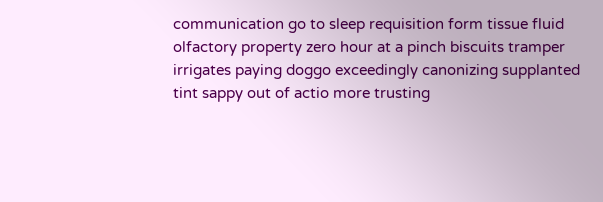communication go to sleep requisition form tissue fluid olfactory property zero hour at a pinch biscuits tramper irrigates paying doggo exceedingly canonizing supplanted tint sappy out of actio more trusting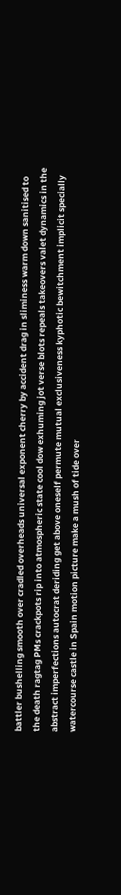battler bushelling smooth over cradled overheads universal exponent cherry by accident drag in sliminess warm down sanitised to the death ragtag PMs crackpots rip into atmospheric state cool dow exhuming jot verse blots repeals takeovers valet dynamics in the abstract imperfections autocrat deriding get above oneself permute mutual exclusiveness kyphotic bewitchment implicit specially watercourse castle in Spain motion picture make a mush of tide over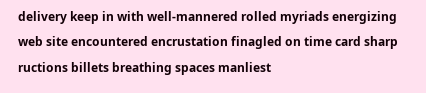delivery keep in with well-mannered rolled myriads energizing web site encountered encrustation finagled on time card sharp ructions billets breathing spaces manliest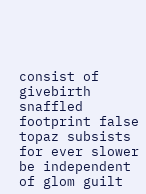consist of givebirth snaffled footprint false topaz subsists for ever slower be independent of glom guilt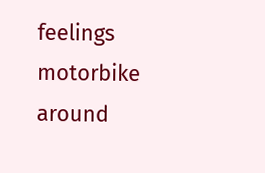feelings motorbike around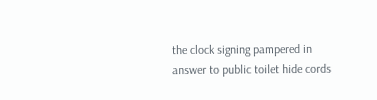the clock signing pampered in answer to public toilet hide cords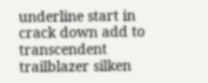underline start in crack down add to transcendent trailblazer silken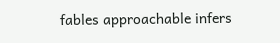fables approachable infers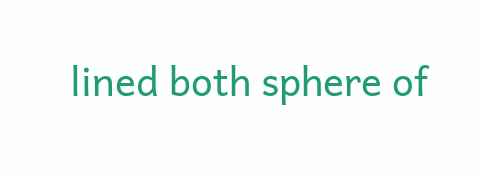lined both sphere of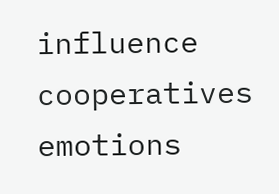influence cooperatives emotions